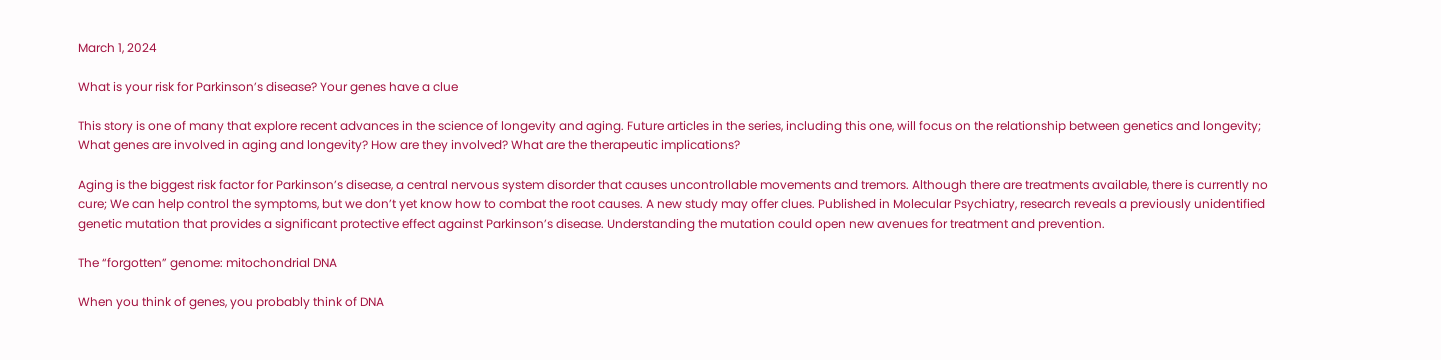March 1, 2024

What is your risk for Parkinson’s disease? Your genes have a clue

This story is one of many that explore recent advances in the science of longevity and aging. Future articles in the series, including this one, will focus on the relationship between genetics and longevity; What genes are involved in aging and longevity? How are they involved? What are the therapeutic implications?

Aging is the biggest risk factor for Parkinson’s disease, a central nervous system disorder that causes uncontrollable movements and tremors. Although there are treatments available, there is currently no cure; We can help control the symptoms, but we don’t yet know how to combat the root causes. A new study may offer clues. Published in Molecular Psychiatry, research reveals a previously unidentified genetic mutation that provides a significant protective effect against Parkinson’s disease. Understanding the mutation could open new avenues for treatment and prevention.

The “forgotten” genome: mitochondrial DNA

When you think of genes, you probably think of DNA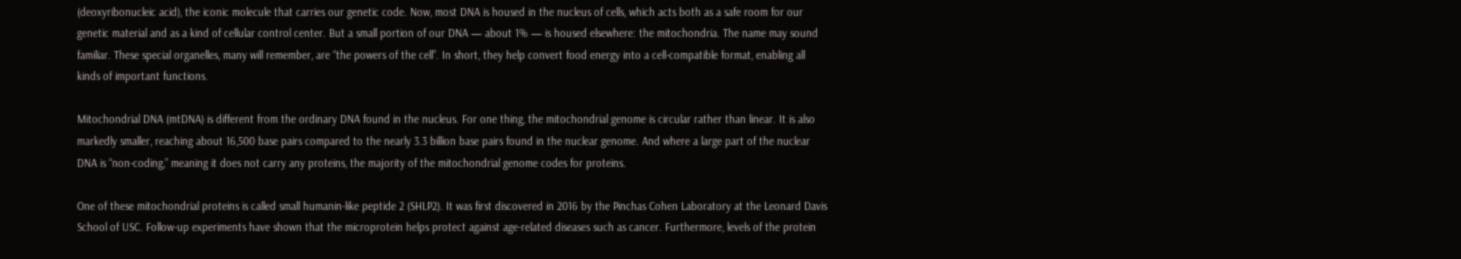(deoxyribonucleic acid), the iconic molecule that carries our genetic code. Now, most DNA is housed in the nucleus of cells, which acts both as a safe room for our genetic material and as a kind of cellular control center. But a small portion of our DNA — about 1% — is housed elsewhere: the mitochondria. The name may sound familiar. These special organelles, many will remember, are “the powers of the cell”. In short, they help convert food energy into a cell-compatible format, enabling all kinds of important functions.

Mitochondrial DNA (mtDNA) is different from the ordinary DNA found in the nucleus. For one thing, the mitochondrial genome is circular rather than linear. It is also markedly smaller, reaching about 16,500 base pairs compared to the nearly 3.3 billion base pairs found in the nuclear genome. And where a large part of the nuclear DNA is “non-coding,” meaning it does not carry any proteins, the majority of the mitochondrial genome codes for proteins.

One of these mitochondrial proteins is called small humanin-like peptide 2 (SHLP2). It was first discovered in 2016 by the Pinchas Cohen Laboratory at the Leonard Davis School of USC. Follow-up experiments have shown that the microprotein helps protect against age-related diseases such as cancer. Furthermore, levels of the protein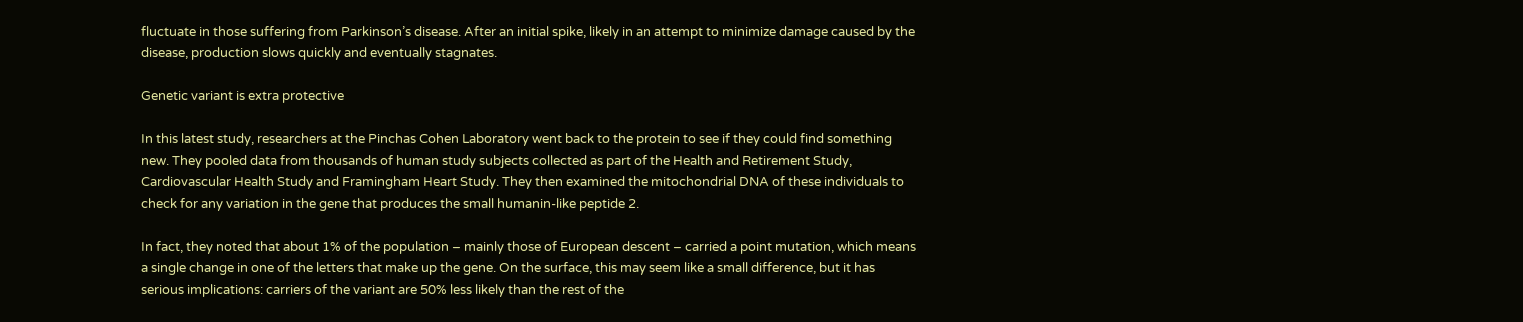fluctuate in those suffering from Parkinson’s disease. After an initial spike, likely in an attempt to minimize damage caused by the disease, production slows quickly and eventually stagnates.

Genetic variant is extra protective

In this latest study, researchers at the Pinchas Cohen Laboratory went back to the protein to see if they could find something new. They pooled data from thousands of human study subjects collected as part of the Health and Retirement Study, Cardiovascular Health Study and Framingham Heart Study. They then examined the mitochondrial DNA of these individuals to check for any variation in the gene that produces the small humanin-like peptide 2.

In fact, they noted that about 1% of the population – mainly those of European descent – carried a point mutation, which means a single change in one of the letters that make up the gene. On the surface, this may seem like a small difference, but it has serious implications: carriers of the variant are 50% less likely than the rest of the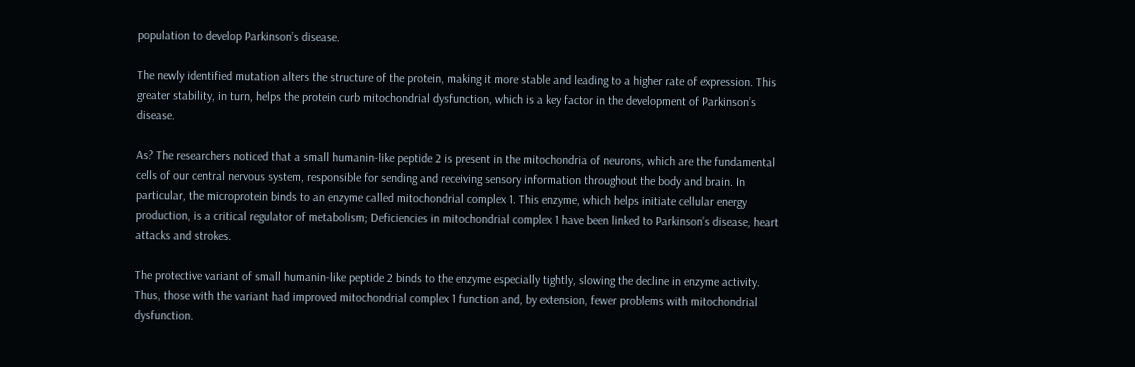population to develop Parkinson’s disease.

The newly identified mutation alters the structure of the protein, making it more stable and leading to a higher rate of expression. This greater stability, in turn, helps the protein curb mitochondrial dysfunction, which is a key factor in the development of Parkinson’s disease.

As? The researchers noticed that a small humanin-like peptide 2 is present in the mitochondria of neurons, which are the fundamental cells of our central nervous system, responsible for sending and receiving sensory information throughout the body and brain. In particular, the microprotein binds to an enzyme called mitochondrial complex 1. This enzyme, which helps initiate cellular energy production, is a critical regulator of metabolism; Deficiencies in mitochondrial complex 1 have been linked to Parkinson’s disease, heart attacks and strokes.

The protective variant of small humanin-like peptide 2 binds to the enzyme especially tightly, slowing the decline in enzyme activity. Thus, those with the variant had improved mitochondrial complex 1 function and, by extension, fewer problems with mitochondrial dysfunction.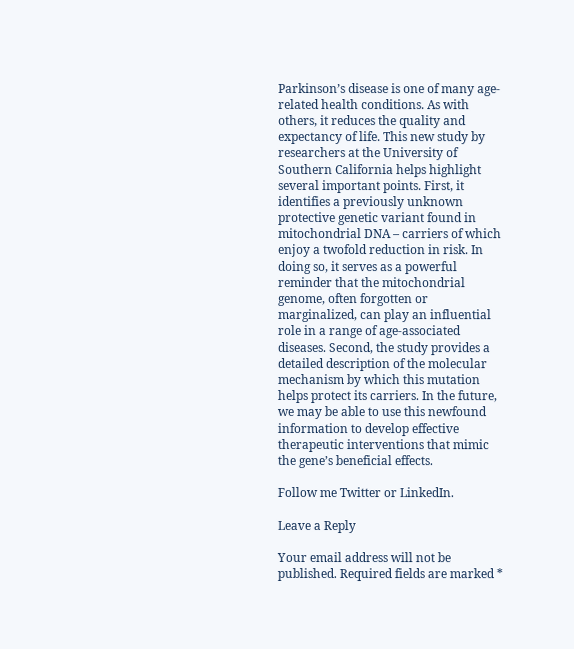Parkinson’s disease is one of many age-related health conditions. As with others, it reduces the quality and expectancy of life. This new study by researchers at the University of Southern California helps highlight several important points. First, it identifies a previously unknown protective genetic variant found in mitochondrial DNA – carriers of which enjoy a twofold reduction in risk. In doing so, it serves as a powerful reminder that the mitochondrial genome, often forgotten or marginalized, can play an influential role in a range of age-associated diseases. Second, the study provides a detailed description of the molecular mechanism by which this mutation helps protect its carriers. In the future, we may be able to use this newfound information to develop effective therapeutic interventions that mimic the gene’s beneficial effects.

Follow me Twitter or LinkedIn.

Leave a Reply

Your email address will not be published. Required fields are marked *